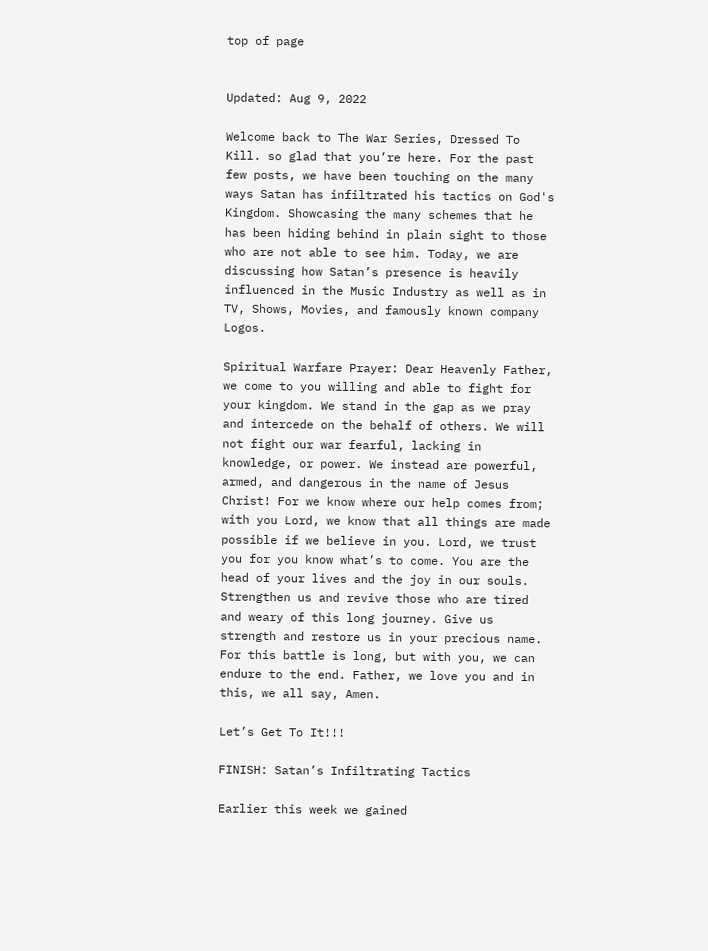top of page


Updated: Aug 9, 2022

Welcome back to The War Series, Dressed To Kill. so glad that you’re here. For the past few posts, we have been touching on the many ways Satan has infiltrated his tactics on God's Kingdom. Showcasing the many schemes that he has been hiding behind in plain sight to those who are not able to see him. Today, we are discussing how Satan’s presence is heavily influenced in the Music Industry as well as in TV, Shows, Movies, and famously known company Logos.

Spiritual Warfare Prayer: Dear Heavenly Father, we come to you willing and able to fight for your kingdom. We stand in the gap as we pray and intercede on the behalf of others. We will not fight our war fearful, lacking in knowledge, or power. We instead are powerful, armed, and dangerous in the name of Jesus Christ! For we know where our help comes from; with you Lord, we know that all things are made possible if we believe in you. Lord, we trust you for you know what’s to come. You are the head of your lives and the joy in our souls. Strengthen us and revive those who are tired and weary of this long journey. Give us strength and restore us in your precious name. For this battle is long, but with you, we can endure to the end. Father, we love you and in this, we all say, Amen.

Let’s Get To It!!!

FINISH: Satan’s Infiltrating Tactics

Earlier this week we gained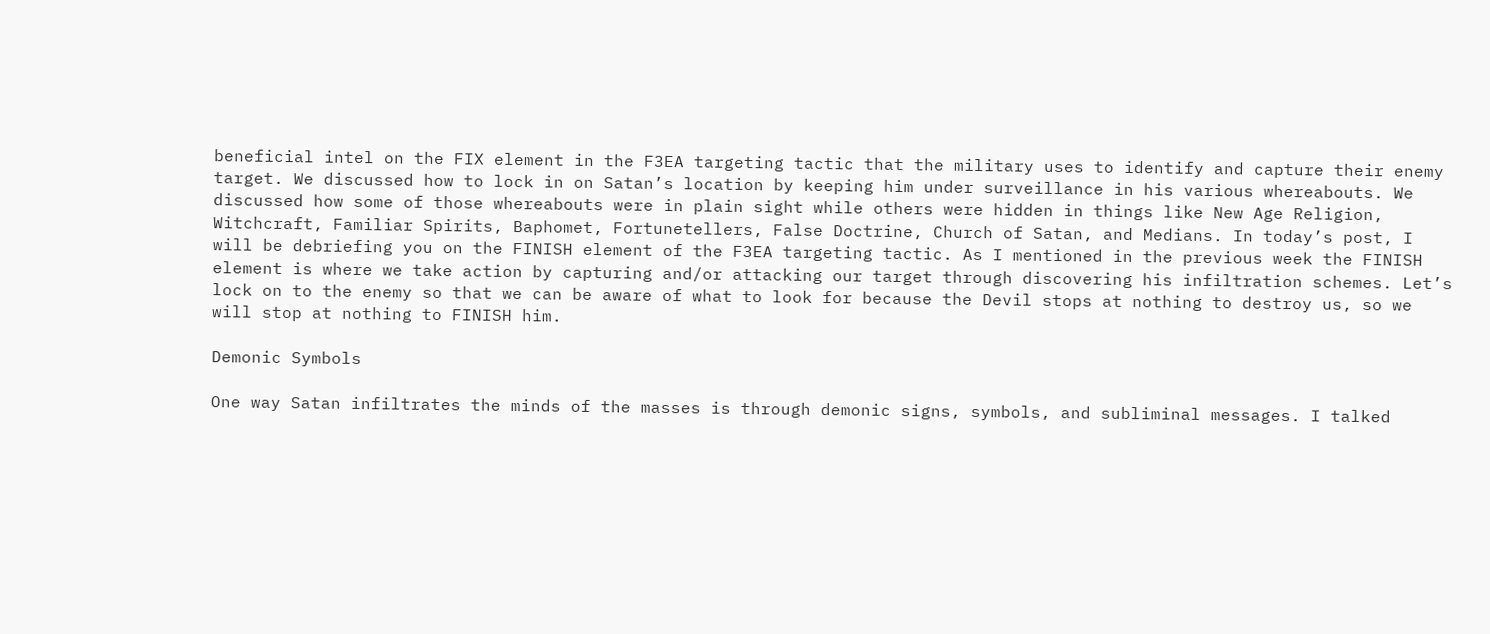beneficial intel on the FIX element in the F3EA targeting tactic that the military uses to identify and capture their enemy target. We discussed how to lock in on Satan’s location by keeping him under surveillance in his various whereabouts. We discussed how some of those whereabouts were in plain sight while others were hidden in things like New Age Religion, Witchcraft, Familiar Spirits, Baphomet, Fortunetellers, False Doctrine, Church of Satan, and Medians. In today’s post, I will be debriefing you on the FINISH element of the F3EA targeting tactic. As I mentioned in the previous week the FINISH element is where we take action by capturing and/or attacking our target through discovering his infiltration schemes. Let’s lock on to the enemy so that we can be aware of what to look for because the Devil stops at nothing to destroy us, so we will stop at nothing to FINISH him.

Demonic Symbols

One way Satan infiltrates the minds of the masses is through demonic signs, symbols, and subliminal messages. I talked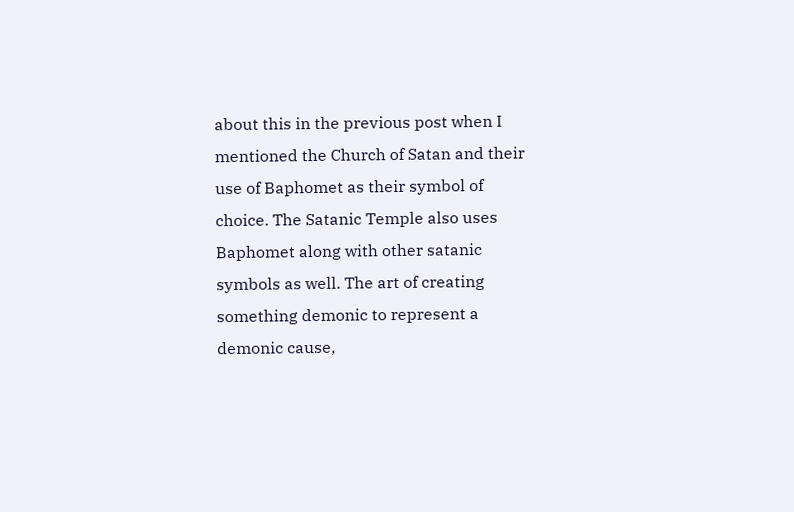about this in the previous post when I mentioned the Church of Satan and their use of Baphomet as their symbol of choice. The Satanic Temple also uses Baphomet along with other satanic symbols as well. The art of creating something demonic to represent a demonic cause,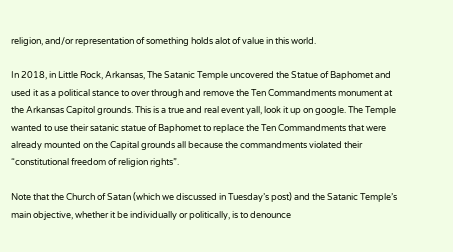religion, and/or representation of something holds alot of value in this world.

In 2018, in Little Rock, Arkansas, The Satanic Temple uncovered the Statue of Baphomet and used it as a political stance to over through and remove the Ten Commandments monument at the Arkansas Capitol grounds. This is a true and real event yall, look it up on google. The Temple wanted to use their satanic statue of Baphomet to replace the Ten Commandments that were already mounted on the Capital grounds all because the commandments violated their “constitutional freedom of religion rights”.

Note that the Church of Satan (which we discussed in Tuesday’s post) and the Satanic Temple’s main objective, whether it be individually or politically, is to denounce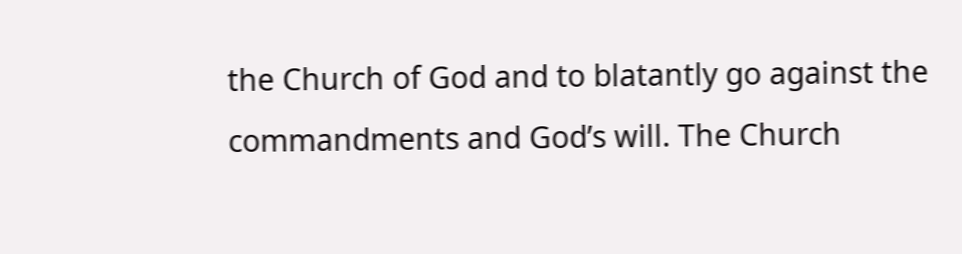the Church of God and to blatantly go against the commandments and God’s will. The Church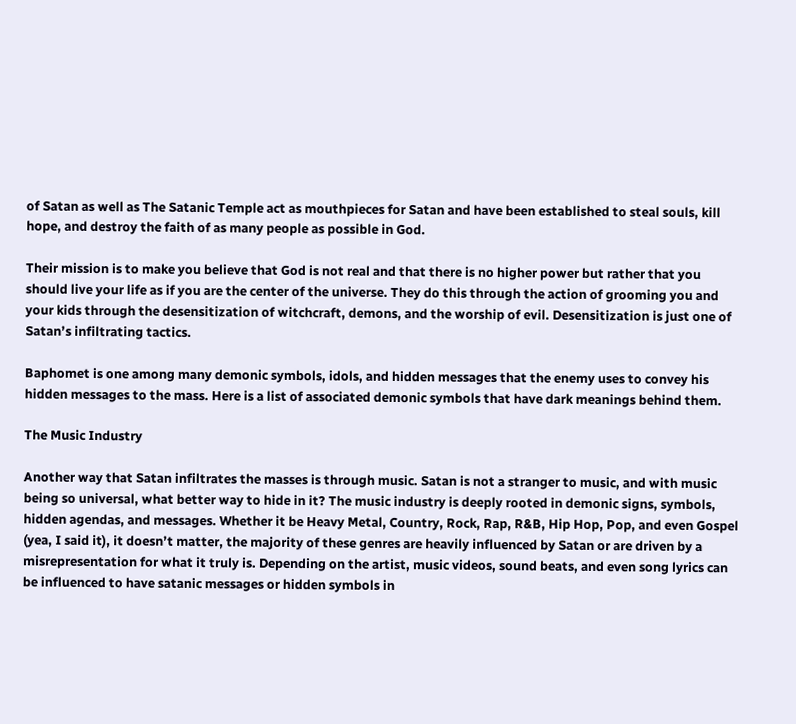of Satan as well as The Satanic Temple act as mouthpieces for Satan and have been established to steal souls, kill hope, and destroy the faith of as many people as possible in God.

Their mission is to make you believe that God is not real and that there is no higher power but rather that you should live your life as if you are the center of the universe. They do this through the action of grooming you and your kids through the desensitization of witchcraft, demons, and the worship of evil. Desensitization is just one of Satan’s infiltrating tactics.

Baphomet is one among many demonic symbols, idols, and hidden messages that the enemy uses to convey his hidden messages to the mass. Here is a list of associated demonic symbols that have dark meanings behind them.

The Music Industry

Another way that Satan infiltrates the masses is through music. Satan is not a stranger to music, and with music being so universal, what better way to hide in it? The music industry is deeply rooted in demonic signs, symbols, hidden agendas, and messages. Whether it be Heavy Metal, Country, Rock, Rap, R&B, Hip Hop, Pop, and even Gospel (yea, I said it), it doesn’t matter, the majority of these genres are heavily influenced by Satan or are driven by a misrepresentation for what it truly is. Depending on the artist, music videos, sound beats, and even song lyrics can be influenced to have satanic messages or hidden symbols in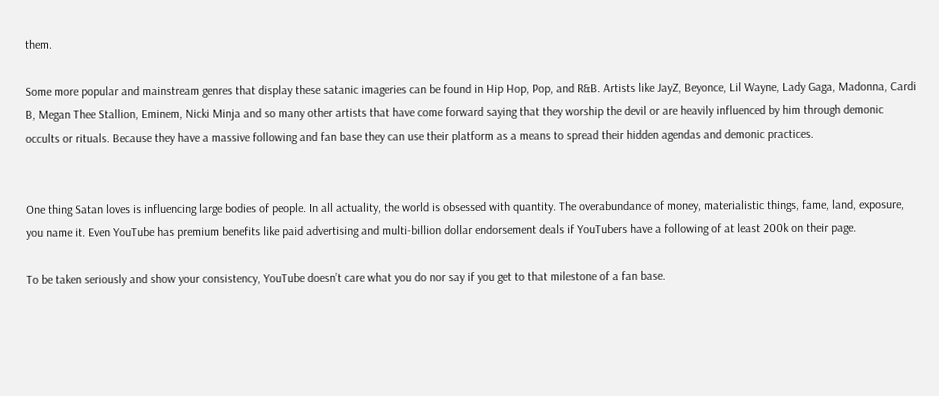them.

Some more popular and mainstream genres that display these satanic imageries can be found in Hip Hop, Pop, and R&B. Artists like JayZ, Beyonce, Lil Wayne, Lady Gaga, Madonna, Cardi B, Megan Thee Stallion, Eminem, Nicki Minja and so many other artists that have come forward saying that they worship the devil or are heavily influenced by him through demonic occults or rituals. Because they have a massive following and fan base they can use their platform as a means to spread their hidden agendas and demonic practices.


One thing Satan loves is influencing large bodies of people. In all actuality, the world is obsessed with quantity. The overabundance of money, materialistic things, fame, land, exposure, you name it. Even YouTube has premium benefits like paid advertising and multi-billion dollar endorsement deals if YouTubers have a following of at least 200k on their page.

To be taken seriously and show your consistency, YouTube doesn’t care what you do nor say if you get to that milestone of a fan base.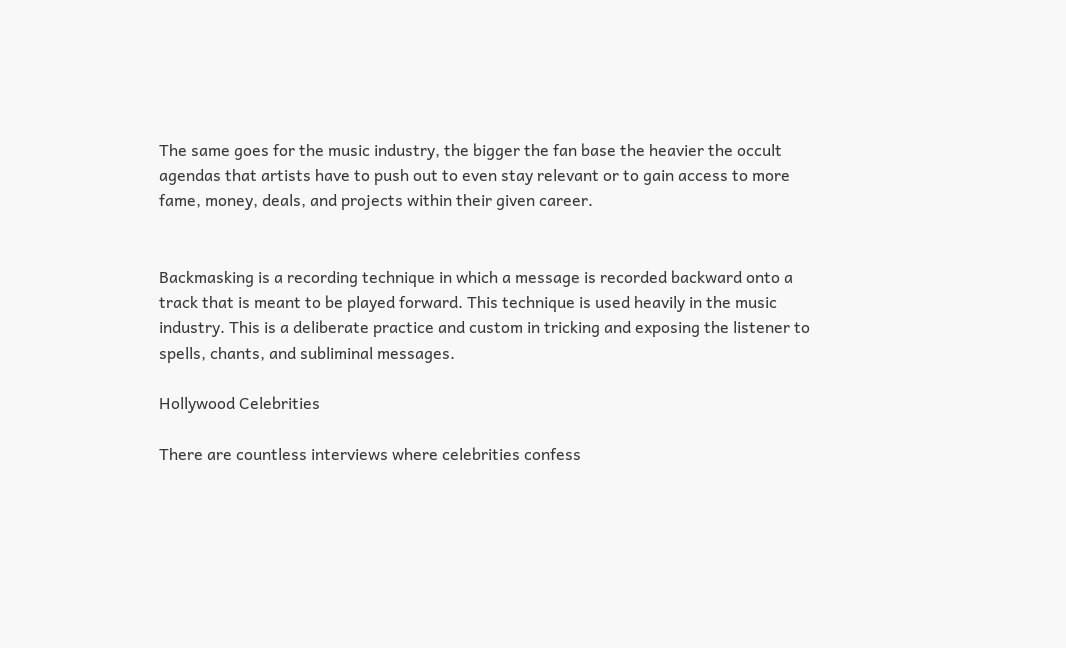The same goes for the music industry, the bigger the fan base the heavier the occult agendas that artists have to push out to even stay relevant or to gain access to more fame, money, deals, and projects within their given career.


Backmasking is a recording technique in which a message is recorded backward onto a track that is meant to be played forward. This technique is used heavily in the music industry. This is a deliberate practice and custom in tricking and exposing the listener to spells, chants, and subliminal messages.

Hollywood Celebrities

There are countless interviews where celebrities confess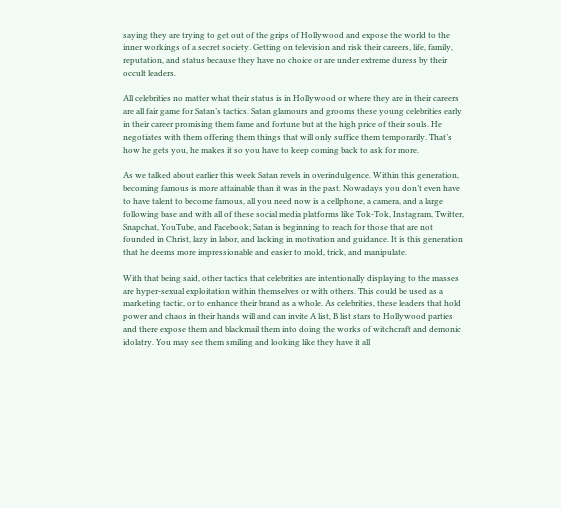saying they are trying to get out of the grips of Hollywood and expose the world to the inner workings of a secret society. Getting on television and risk their careers, life, family, reputation, and status because they have no choice or are under extreme duress by their occult leaders.

All celebrities no matter what their status is in Hollywood or where they are in their careers are all fair game for Satan’s tactics. Satan glamours and grooms these young celebrities early in their career promising them fame and fortune but at the high price of their souls. He negotiates with them offering them things that will only suffice them temporarily. That’s how he gets you, he makes it so you have to keep coming back to ask for more.

As we talked about earlier this week Satan revels in overindulgence. Within this generation, becoming famous is more attainable than it was in the past. Nowadays you don’t even have to have talent to become famous, all you need now is a cellphone, a camera, and a large following base and with all of these social media platforms like Tok-Tok, Instagram, Twitter, Snapchat, YouTube, and Facebook; Satan is beginning to reach for those that are not founded in Christ, lazy in labor, and lacking in motivation and guidance. It is this generation that he deems more impressionable and easier to mold, trick, and manipulate.

With that being said, other tactics that celebrities are intentionally displaying to the masses are hyper-sexual exploitation within themselves or with others. This could be used as a marketing tactic, or to enhance their brand as a whole. As celebrities, these leaders that hold power and chaos in their hands will and can invite A list, B list stars to Hollywood parties and there expose them and blackmail them into doing the works of witchcraft and demonic idolatry. You may see them smiling and looking like they have it all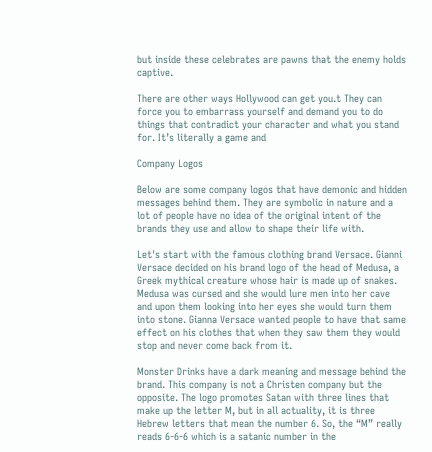but inside these celebrates are pawns that the enemy holds captive.

There are other ways Hollywood can get you.t They can force you to embarrass yourself and demand you to do things that contradict your character and what you stand for. It’s literally a game and

Company Logos

Below are some company logos that have demonic and hidden messages behind them. They are symbolic in nature and a lot of people have no idea of the original intent of the brands they use and allow to shape their life with.

Let's start with the famous clothing brand Versace. Gianni Versace decided on his brand logo of the head of Medusa, a Greek mythical creature whose hair is made up of snakes. Medusa was cursed and she would lure men into her cave and upon them looking into her eyes she would turn them into stone. Gianna Versace wanted people to have that same effect on his clothes that when they saw them they would stop and never come back from it.

Monster Drinks have a dark meaning and message behind the brand. This company is not a Christen company but the opposite. The logo promotes Satan with three lines that make up the letter M, but in all actuality, it is three Hebrew letters that mean the number 6. So, the “M” really reads 6-6-6 which is a satanic number in the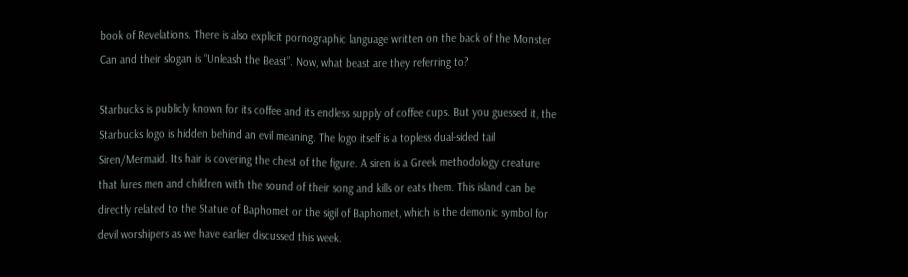book of Revelations. There is also explicit pornographic language written on the back of the Monster Can and their slogan is “Unleash the Beast”. Now, what beast are they referring to?

Starbucks is publicly known for its coffee and its endless supply of coffee cups. But you guessed it, the Starbucks logo is hidden behind an evil meaning. The logo itself is a topless dual-sided tail Siren/Mermaid. Its hair is covering the chest of the figure. A siren is a Greek methodology creature that lures men and children with the sound of their song and kills or eats them. This island can be directly related to the Statue of Baphomet or the sigil of Baphomet, which is the demonic symbol for devil worshipers as we have earlier discussed this week.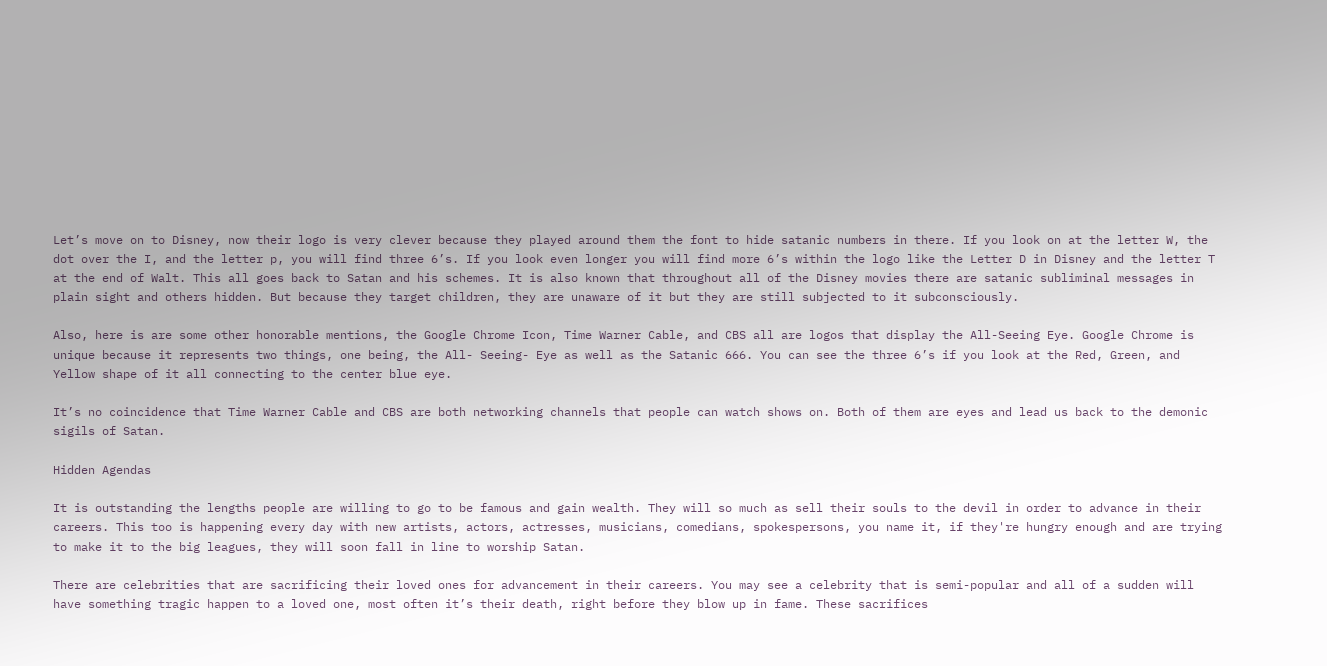Let’s move on to Disney, now their logo is very clever because they played around them the font to hide satanic numbers in there. If you look on at the letter W, the dot over the I, and the letter p, you will find three 6’s. If you look even longer you will find more 6’s within the logo like the Letter D in Disney and the letter T at the end of Walt. This all goes back to Satan and his schemes. It is also known that throughout all of the Disney movies there are satanic subliminal messages in plain sight and others hidden. But because they target children, they are unaware of it but they are still subjected to it subconsciously.

Also, here is are some other honorable mentions, the Google Chrome Icon, Time Warner Cable, and CBS all are logos that display the All-Seeing Eye. Google Chrome is unique because it represents two things, one being, the All- Seeing- Eye as well as the Satanic 666. You can see the three 6’s if you look at the Red, Green, and Yellow shape of it all connecting to the center blue eye.

It’s no coincidence that Time Warner Cable and CBS are both networking channels that people can watch shows on. Both of them are eyes and lead us back to the demonic sigils of Satan.

Hidden Agendas

It is outstanding the lengths people are willing to go to be famous and gain wealth. They will so much as sell their souls to the devil in order to advance in their careers. This too is happening every day with new artists, actors, actresses, musicians, comedians, spokespersons, you name it, if they're hungry enough and are trying to make it to the big leagues, they will soon fall in line to worship Satan.

There are celebrities that are sacrificing their loved ones for advancement in their careers. You may see a celebrity that is semi-popular and all of a sudden will have something tragic happen to a loved one, most often it’s their death, right before they blow up in fame. These sacrifices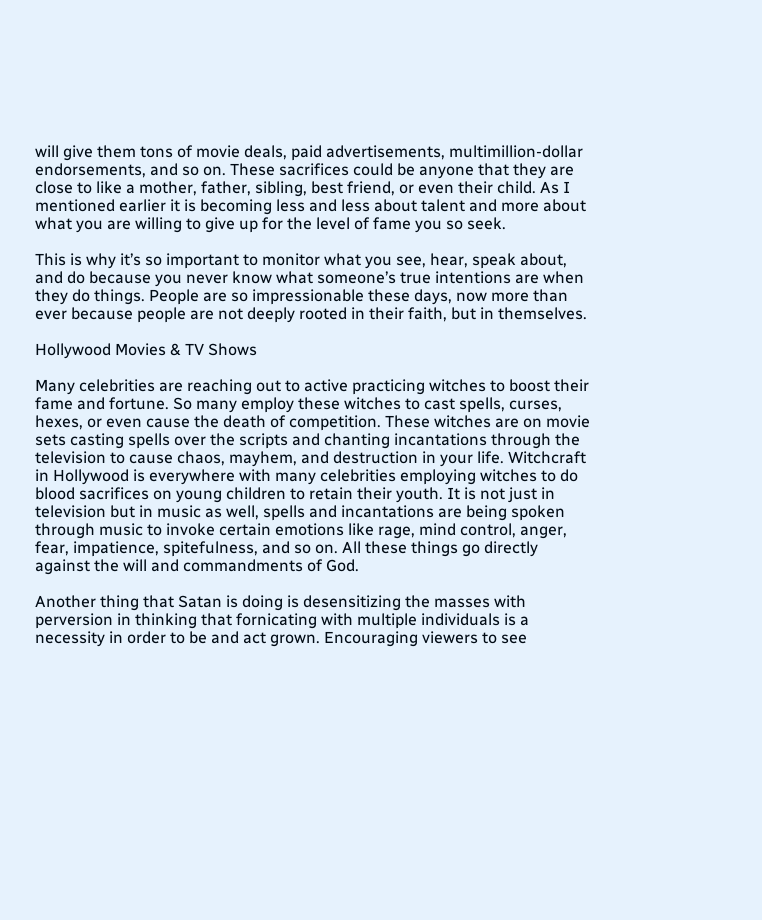will give them tons of movie deals, paid advertisements, multimillion-dollar endorsements, and so on. These sacrifices could be anyone that they are close to like a mother, father, sibling, best friend, or even their child. As I mentioned earlier it is becoming less and less about talent and more about what you are willing to give up for the level of fame you so seek.

This is why it’s so important to monitor what you see, hear, speak about, and do because you never know what someone’s true intentions are when they do things. People are so impressionable these days, now more than ever because people are not deeply rooted in their faith, but in themselves.

Hollywood Movies & TV Shows

Many celebrities are reaching out to active practicing witches to boost their fame and fortune. So many employ these witches to cast spells, curses, hexes, or even cause the death of competition. These witches are on movie sets casting spells over the scripts and chanting incantations through the television to cause chaos, mayhem, and destruction in your life. Witchcraft in Hollywood is everywhere with many celebrities employing witches to do blood sacrifices on young children to retain their youth. It is not just in television but in music as well, spells and incantations are being spoken through music to invoke certain emotions like rage, mind control, anger, fear, impatience, spitefulness, and so on. All these things go directly against the will and commandments of God.

Another thing that Satan is doing is desensitizing the masses with perversion in thinking that fornicating with multiple individuals is a necessity in order to be and act grown. Encouraging viewers to see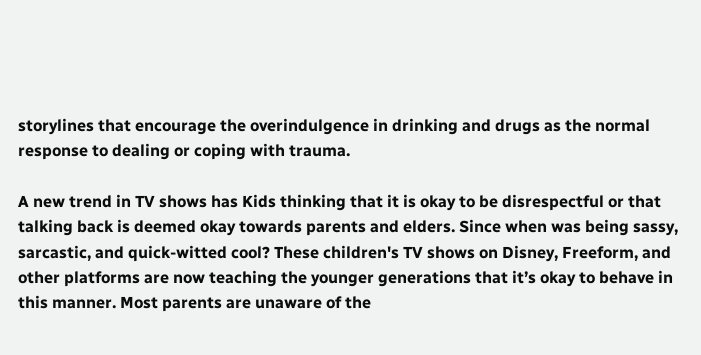storylines that encourage the overindulgence in drinking and drugs as the normal response to dealing or coping with trauma.

A new trend in TV shows has Kids thinking that it is okay to be disrespectful or that talking back is deemed okay towards parents and elders. Since when was being sassy, sarcastic, and quick-witted cool? These children's TV shows on Disney, Freeform, and other platforms are now teaching the younger generations that it’s okay to behave in this manner. Most parents are unaware of the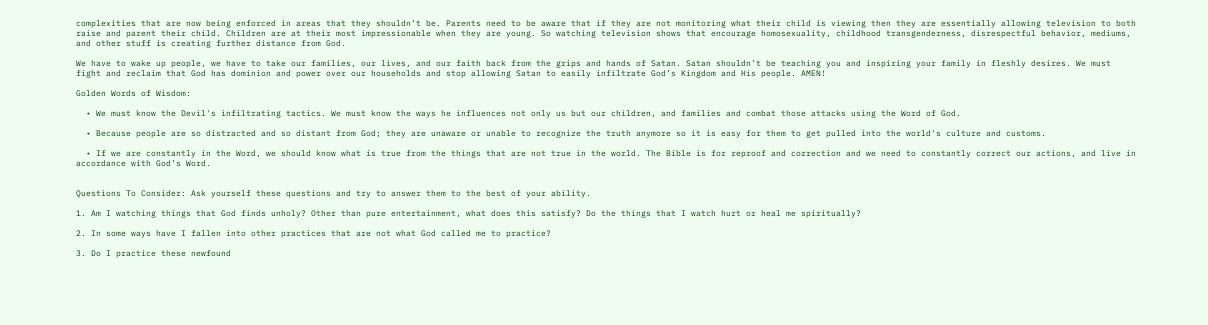complexities that are now being enforced in areas that they shouldn’t be. Parents need to be aware that if they are not monitoring what their child is viewing then they are essentially allowing television to both raise and parent their child. Children are at their most impressionable when they are young. So watching television shows that encourage homosexuality, childhood transgenderness, disrespectful behavior, mediums, and other stuff is creating further distance from God.

We have to wake up people, we have to take our families, our lives, and our faith back from the grips and hands of Satan. Satan shouldn’t be teaching you and inspiring your family in fleshly desires. We must fight and reclaim that God has dominion and power over our households and stop allowing Satan to easily infiltrate God’s Kingdom and His people. AMEN!

Golden Words of Wisdom:

  • We must know the Devil's infiltrating tactics. We must know the ways he influences not only us but our children, and families and combat those attacks using the Word of God.

  • Because people are so distracted and so distant from God; they are unaware or unable to recognize the truth anymore so it is easy for them to get pulled into the world's culture and customs.

  • If we are constantly in the Word, we should know what is true from the things that are not true in the world. The Bible is for reproof and correction and we need to constantly correct our actions, and live in accordance with God’s Word.


Questions To Consider: Ask yourself these questions and try to answer them to the best of your ability.

1. Am I watching things that God finds unholy? Other than pure entertainment, what does this satisfy? Do the things that I watch hurt or heal me spiritually?

2. In some ways have I fallen into other practices that are not what God called me to practice?

3. Do I practice these newfound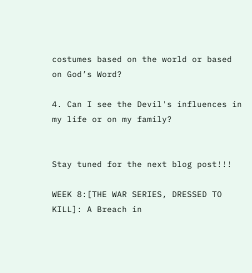costumes based on the world or based on God’s Word?

4. Can I see the Devil's influences in my life or on my family?


Stay tuned for the next blog post!!!

WEEK 8:[THE WAR SERIES, DRESSED TO KILL]: A Breach in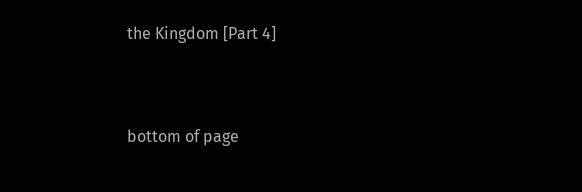the Kingdom [Part 4]


bottom of page